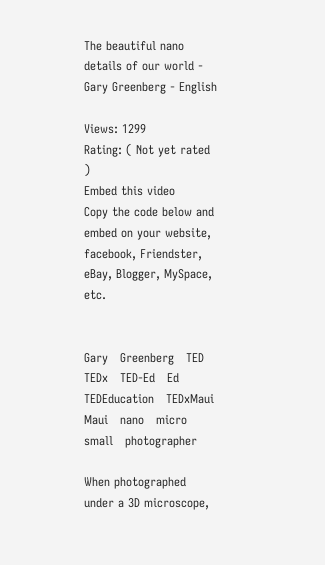The beautiful nano details of our world - Gary Greenberg - English

Views: 1299
Rating: ( Not yet rated )
Embed this video
Copy the code below and embed on your website, facebook, Friendster, eBay, Blogger, MySpace, etc.


Gary   Greenberg   TED   TEDx   TED-Ed   Ed   TEDEducation   TEDxMaui   Maui   nano   micro   small   photographer

When photographed under a 3D microscope,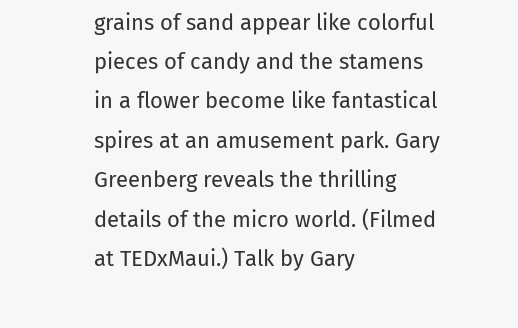grains of sand appear like colorful pieces of candy and the stamens in a flower become like fantastical spires at an amusement park. Gary Greenberg reveals the thrilling details of the micro world. (Filmed at TEDxMaui.) Talk by Gary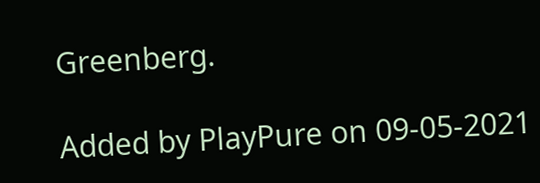Greenberg.

Added by PlayPure on 09-05-2021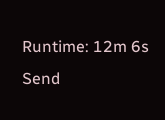Runtime: 12m 6s
Send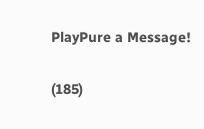PlayPure a Message!

(185)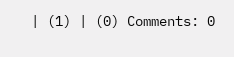| (1) | (0) Comments: 0